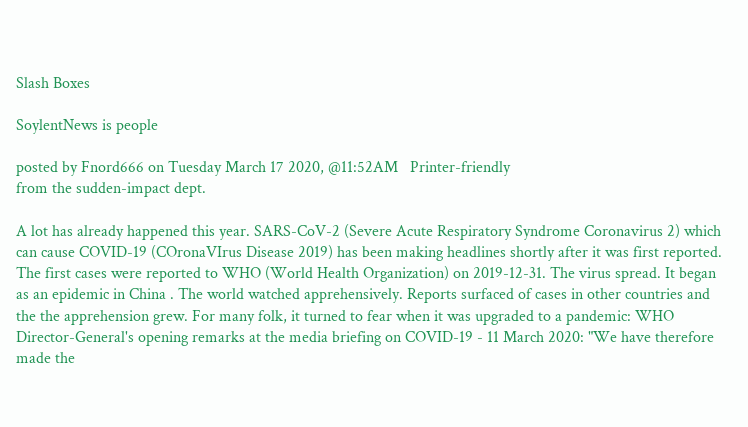Slash Boxes

SoylentNews is people

posted by Fnord666 on Tuesday March 17 2020, @11:52AM   Printer-friendly
from the sudden-impact dept.

A lot has already happened this year. SARS-CoV-2 (Severe Acute Respiratory Syndrome Coronavirus 2) which can cause COVID-19 (COronaVIrus Disease 2019) has been making headlines shortly after it was first reported. The first cases were reported to WHO (World Health Organization) on 2019-12-31. The virus spread. It began as an epidemic in China . The world watched apprehensively. Reports surfaced of cases in other countries and the the apprehension grew. For many folk, it turned to fear when it was upgraded to a pandemic: WHO Director-General's opening remarks at the media briefing on COVID-19 - 11 March 2020: "We have therefore made the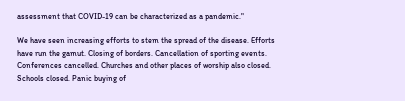assessment that COVID-19 can be characterized as a pandemic."

We have seen increasing efforts to stem the spread of the disease. Efforts have run the gamut. Closing of borders. Cancellation of sporting events. Conferences cancelled. Churches and other places of worship also closed. Schools closed. Panic buying of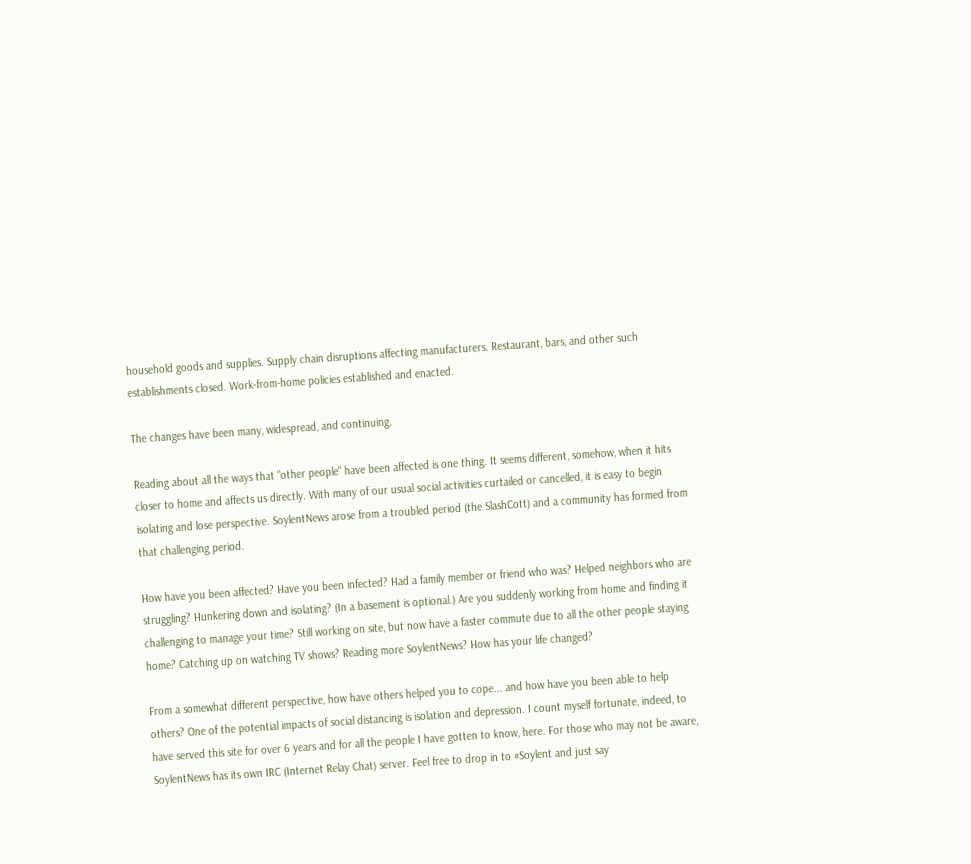household goods and supplies. Supply chain disruptions affecting manufacturers. Restaurant, bars, and other such establishments closed. Work-from-home policies established and enacted.

The changes have been many, widespread, and continuing.

Reading about all the ways that "other people" have been affected is one thing. It seems different, somehow, when it hits closer to home and affects us directly. With many of our usual social activities curtailed or cancelled, it is easy to begin isolating and lose perspective. SoylentNews arose from a troubled period (the SlashCott) and a community has formed from that challenging period.

How have you been affected? Have you been infected? Had a family member or friend who was? Helped neighbors who are struggling? Hunkering down and isolating? (In a basement is optional.) Are you suddenly working from home and finding it challenging to manage your time? Still working on site, but now have a faster commute due to all the other people staying home? Catching up on watching TV shows? Reading more SoylentNews? How has your life changed?

From a somewhat different perspective, how have others helped you to cope... and how have you been able to help others? One of the potential impacts of social distancing is isolation and depression. I count myself fortunate, indeed, to have served this site for over 6 years and for all the people I have gotten to know, here. For those who may not be aware, SoylentNews has its own IRC (Internet Relay Chat) server. Feel free to drop in to #Soylent and just say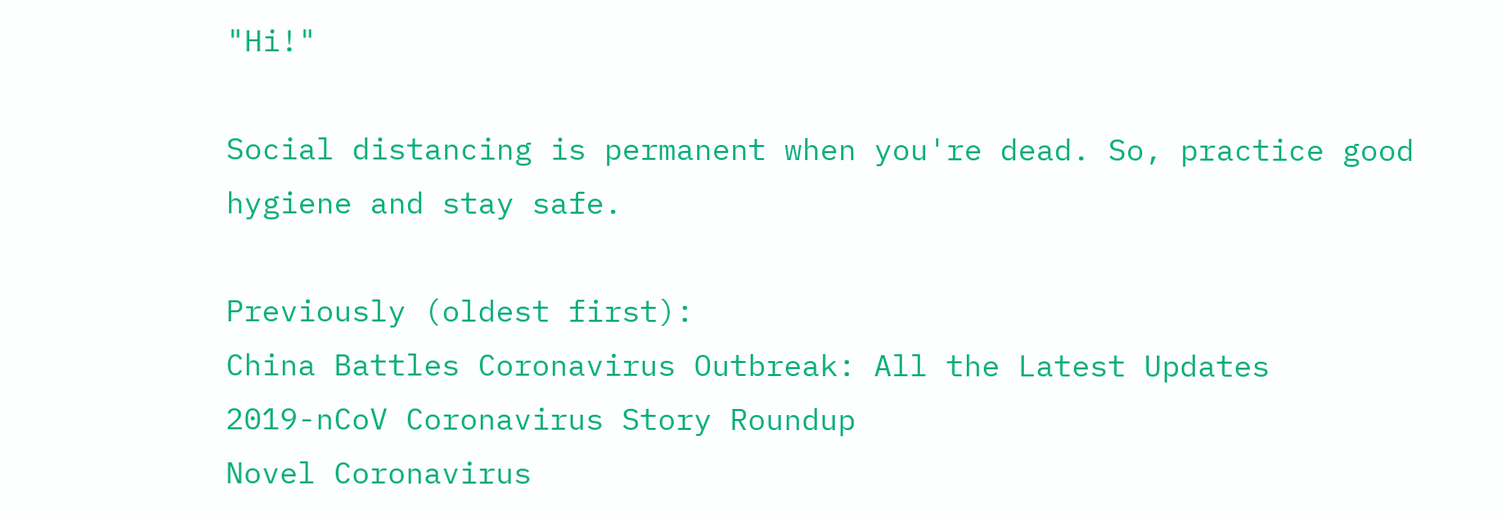"Hi!"

Social distancing is permanent when you're dead. So, practice good hygiene and stay safe.

Previously (oldest first):
China Battles Coronavirus Outbreak: All the Latest Updates
2019-nCoV Coronavirus Story Roundup
Novel Coronavirus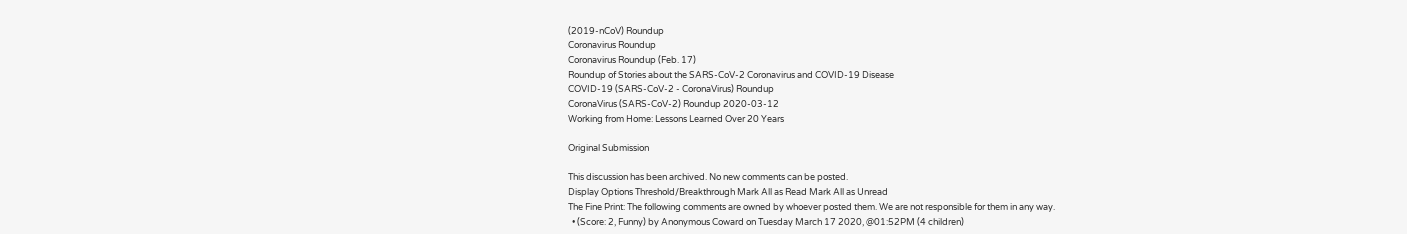(2019-nCoV) Roundup
Coronavirus Roundup
Coronavirus Roundup (Feb. 17)
Roundup of Stories about the SARS-CoV-2 Coronavirus and COVID-19 Disease
COVID-19 (SARS-CoV-2 - CoronaVirus) Roundup
CoronaVirus (SARS-CoV-2) Roundup 2020-03-12
Working from Home: Lessons Learned Over 20 Years

Original Submission

This discussion has been archived. No new comments can be posted.
Display Options Threshold/Breakthrough Mark All as Read Mark All as Unread
The Fine Print: The following comments are owned by whoever posted them. We are not responsible for them in any way.
  • (Score: 2, Funny) by Anonymous Coward on Tuesday March 17 2020, @01:52PM (4 children)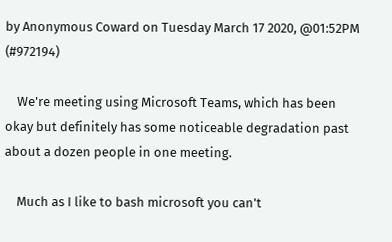by Anonymous Coward on Tuesday March 17 2020, @01:52PM (#972194)

    We're meeting using Microsoft Teams, which has been okay but definitely has some noticeable degradation past about a dozen people in one meeting.

    Much as I like to bash microsoft you can't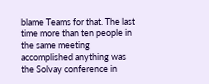blame Teams for that. The last time more than ten people in the same meeting accomplished anything was the Solvay conference in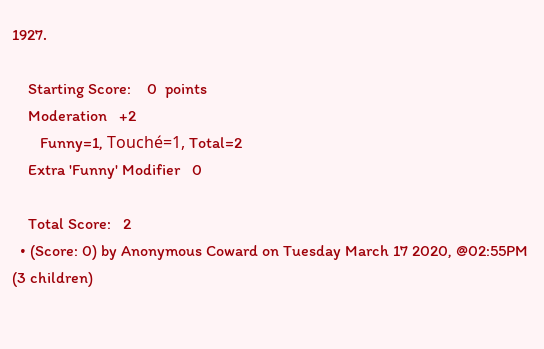1927.

    Starting Score:    0  points
    Moderation   +2
       Funny=1, Touché=1, Total=2
    Extra 'Funny' Modifier   0

    Total Score:   2
  • (Score: 0) by Anonymous Coward on Tuesday March 17 2020, @02:55PM (3 children)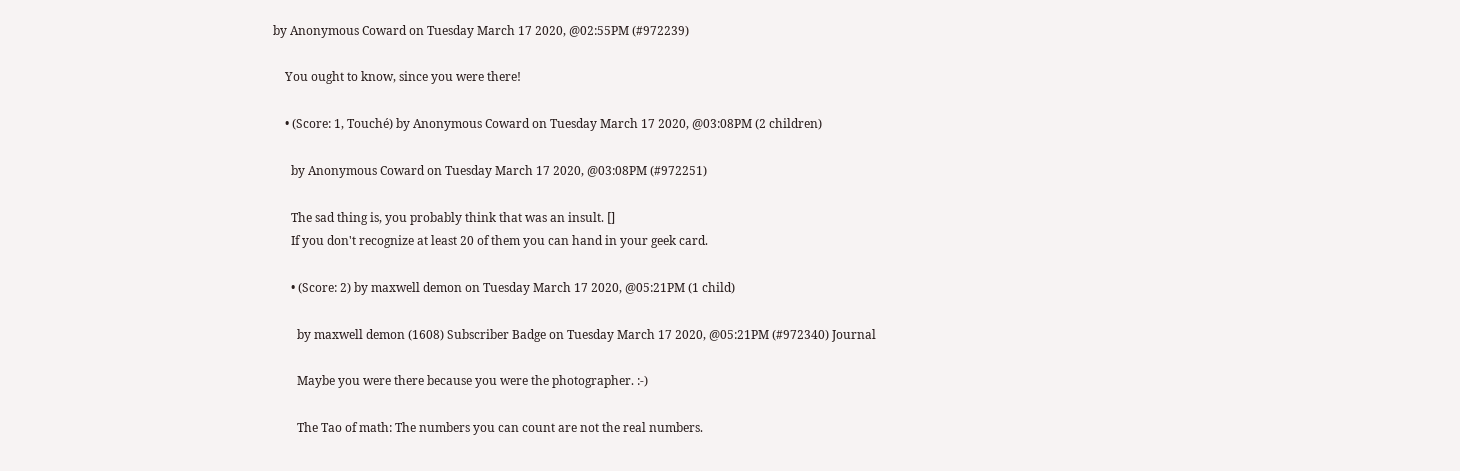by Anonymous Coward on Tuesday March 17 2020, @02:55PM (#972239)

    You ought to know, since you were there!

    • (Score: 1, Touché) by Anonymous Coward on Tuesday March 17 2020, @03:08PM (2 children)

      by Anonymous Coward on Tuesday March 17 2020, @03:08PM (#972251)

      The sad thing is, you probably think that was an insult. []
      If you don't recognize at least 20 of them you can hand in your geek card.

      • (Score: 2) by maxwell demon on Tuesday March 17 2020, @05:21PM (1 child)

        by maxwell demon (1608) Subscriber Badge on Tuesday March 17 2020, @05:21PM (#972340) Journal

        Maybe you were there because you were the photographer. :-)

        The Tao of math: The numbers you can count are not the real numbers.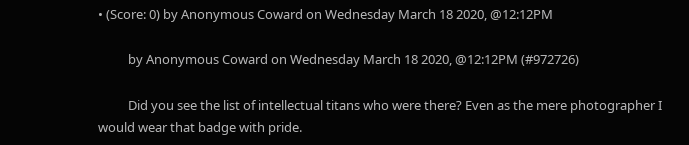• (Score: 0) by Anonymous Coward on Wednesday March 18 2020, @12:12PM

          by Anonymous Coward on Wednesday March 18 2020, @12:12PM (#972726)

          Did you see the list of intellectual titans who were there? Even as the mere photographer I would wear that badge with pride.